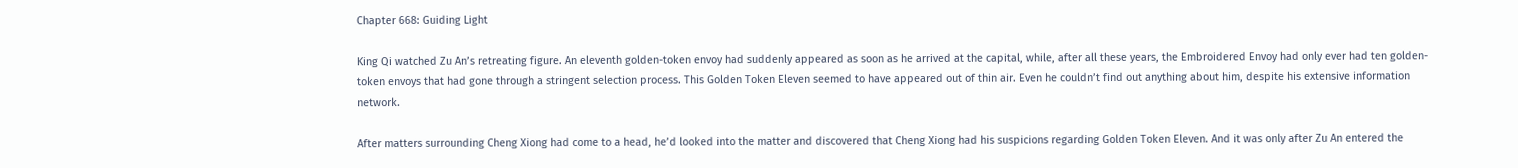Chapter 668: Guiding Light

King Qi watched Zu An’s retreating figure. An eleventh golden-token envoy had suddenly appeared as soon as he arrived at the capital, while, after all these years, the Embroidered Envoy had only ever had ten golden-token envoys that had gone through a stringent selection process. This Golden Token Eleven seemed to have appeared out of thin air. Even he couldn’t find out anything about him, despite his extensive information network.

After matters surrounding Cheng Xiong had come to a head, he’d looked into the matter and discovered that Cheng Xiong had his suspicions regarding Golden Token Eleven. And it was only after Zu An entered the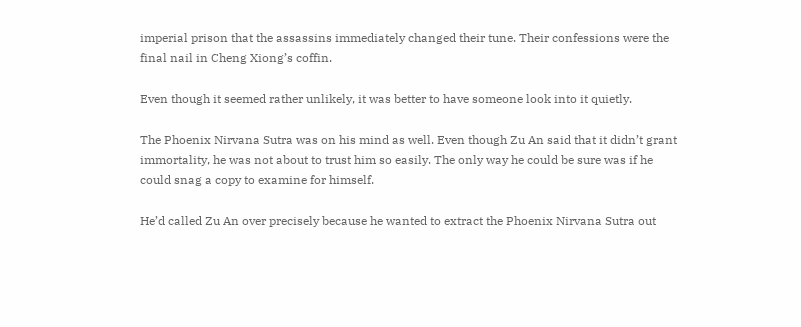imperial prison that the assassins immediately changed their tune. Their confessions were the final nail in Cheng Xiong’s coffin.

Even though it seemed rather unlikely, it was better to have someone look into it quietly.

The Phoenix Nirvana Sutra was on his mind as well. Even though Zu An said that it didn’t grant immortality, he was not about to trust him so easily. The only way he could be sure was if he could snag a copy to examine for himself.

He’d called Zu An over precisely because he wanted to extract the Phoenix Nirvana Sutra out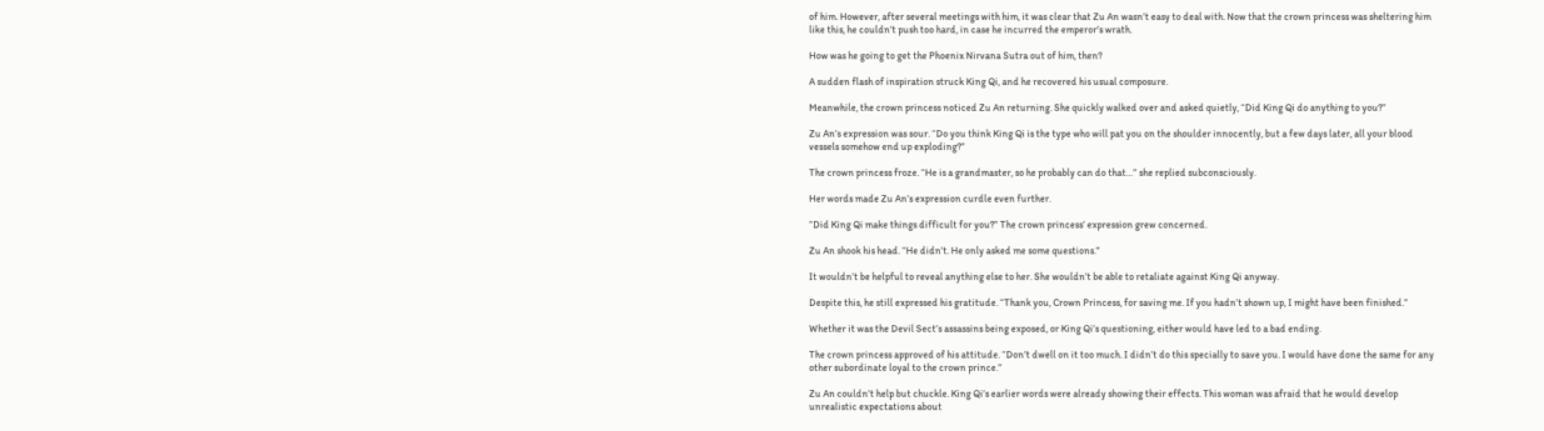of him. However, after several meetings with him, it was clear that Zu An wasn’t easy to deal with. Now that the crown princess was sheltering him like this, he couldn’t push too hard, in case he incurred the emperor’s wrath.

How was he going to get the Phoenix Nirvana Sutra out of him, then?

A sudden flash of inspiration struck King Qi, and he recovered his usual composure.

Meanwhile, the crown princess noticed Zu An returning. She quickly walked over and asked quietly, “Did King Qi do anything to you?”

Zu An’s expression was sour. “Do you think King Qi is the type who will pat you on the shoulder innocently, but a few days later, all your blood vessels somehow end up exploding?”

The crown princess froze. “He is a grandmaster, so he probably can do that…” she replied subconsciously.

Her words made Zu An’s expression curdle even further.

“Did King Qi make things difficult for you?” The crown princess’ expression grew concerned.

Zu An shook his head. “He didn’t. He only asked me some questions.”

It wouldn’t be helpful to reveal anything else to her. She wouldn’t be able to retaliate against King Qi anyway.

Despite this, he still expressed his gratitude. “Thank you, Crown Princess, for saving me. If you hadn’t shown up, I might have been finished.”

Whether it was the Devil Sect’s assassins being exposed, or King Qi’s questioning, either would have led to a bad ending.

The crown princess approved of his attitude. “Don’t dwell on it too much. I didn’t do this specially to save you. I would have done the same for any other subordinate loyal to the crown prince.”

Zu An couldn’t help but chuckle. King Qi’s earlier words were already showing their effects. This woman was afraid that he would develop unrealistic expectations about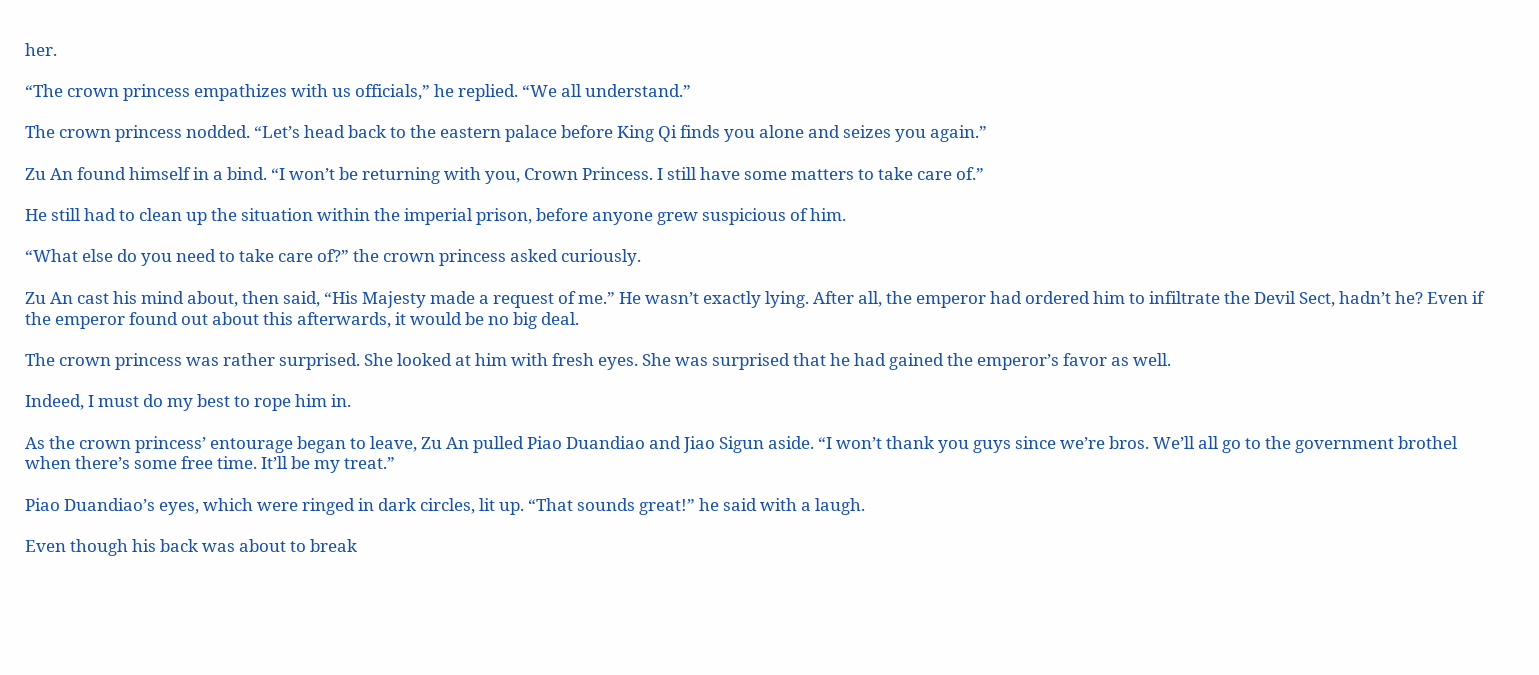her.

“The crown princess empathizes with us officials,” he replied. “We all understand.”

The crown princess nodded. “Let’s head back to the eastern palace before King Qi finds you alone and seizes you again.”

Zu An found himself in a bind. “I won’t be returning with you, Crown Princess. I still have some matters to take care of.”

He still had to clean up the situation within the imperial prison, before anyone grew suspicious of him.

“What else do you need to take care of?” the crown princess asked curiously.

Zu An cast his mind about, then said, “His Majesty made a request of me.” He wasn’t exactly lying. After all, the emperor had ordered him to infiltrate the Devil Sect, hadn’t he? Even if the emperor found out about this afterwards, it would be no big deal.

The crown princess was rather surprised. She looked at him with fresh eyes. She was surprised that he had gained the emperor’s favor as well.

Indeed, I must do my best to rope him in.

As the crown princess’ entourage began to leave, Zu An pulled Piao Duandiao and Jiao Sigun aside. “I won’t thank you guys since we’re bros. We’ll all go to the government brothel when there’s some free time. It’ll be my treat.”

Piao Duandiao’s eyes, which were ringed in dark circles, lit up. “That sounds great!” he said with a laugh.

Even though his back was about to break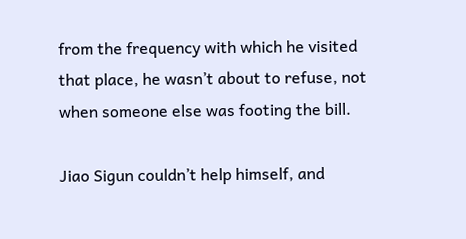from the frequency with which he visited that place, he wasn’t about to refuse, not when someone else was footing the bill.

Jiao Sigun couldn’t help himself, and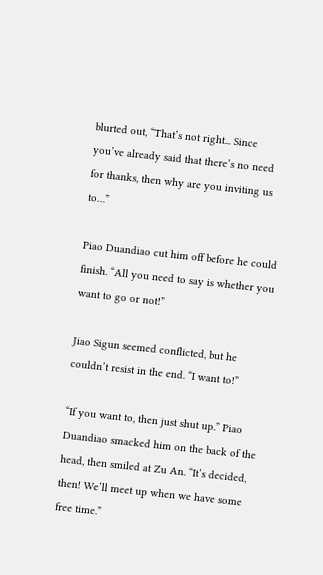blurted out, “That’s not right... Since you’ve already said that there’s no need for thanks, then why are you inviting us to…”

Piao Duandiao cut him off before he could finish. “All you need to say is whether you want to go or not!”

Jiao Sigun seemed conflicted, but he couldn’t resist in the end. “I want to!”

“If you want to, then just shut up.” Piao Duandiao smacked him on the back of the head, then smiled at Zu An. “It’s decided, then! We’ll meet up when we have some free time.”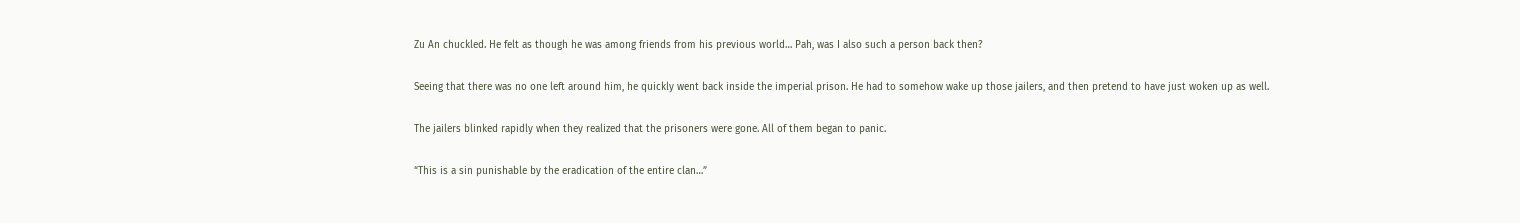Zu An chuckled. He felt as though he was among friends from his previous world… Pah, was I also such a person back then?

Seeing that there was no one left around him, he quickly went back inside the imperial prison. He had to somehow wake up those jailers, and then pretend to have just woken up as well.

The jailers blinked rapidly when they realized that the prisoners were gone. All of them began to panic.

“This is a sin punishable by the eradication of the entire clan…”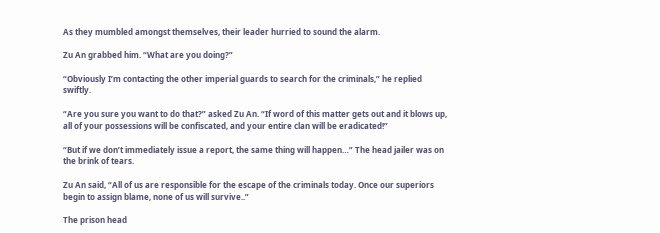As they mumbled amongst themselves, their leader hurried to sound the alarm.

Zu An grabbed him. “What are you doing?”

“Obviously I’m contacting the other imperial guards to search for the criminals,” he replied swiftly.

“Are you sure you want to do that?” asked Zu An. “If word of this matter gets out and it blows up, all of your possessions will be confiscated, and your entire clan will be eradicated!”

“But if we don’t immediately issue a report, the same thing will happen…” The head jailer was on the brink of tears.

Zu An said, “All of us are responsible for the escape of the criminals today. Once our superiors begin to assign blame, none of us will survive..”

The prison head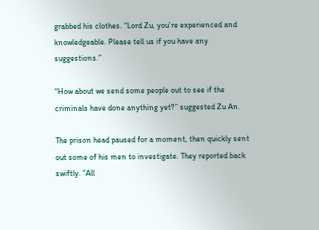grabbed his clothes. “Lord Zu, you’re experienced and knowledgeable. Please tell us if you have any suggestions.”

“How about we send some people out to see if the criminals have done anything yet?” suggested Zu An.

The prison head paused for a moment, then quickly sent out some of his men to investigate. They reported back swiftly. “All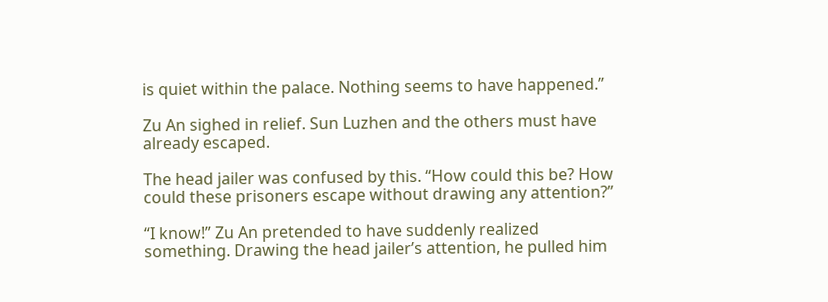is quiet within the palace. Nothing seems to have happened.”

Zu An sighed in relief. Sun Luzhen and the others must have already escaped.

The head jailer was confused by this. “How could this be? How could these prisoners escape without drawing any attention?”

“I know!” Zu An pretended to have suddenly realized something. Drawing the head jailer’s attention, he pulled him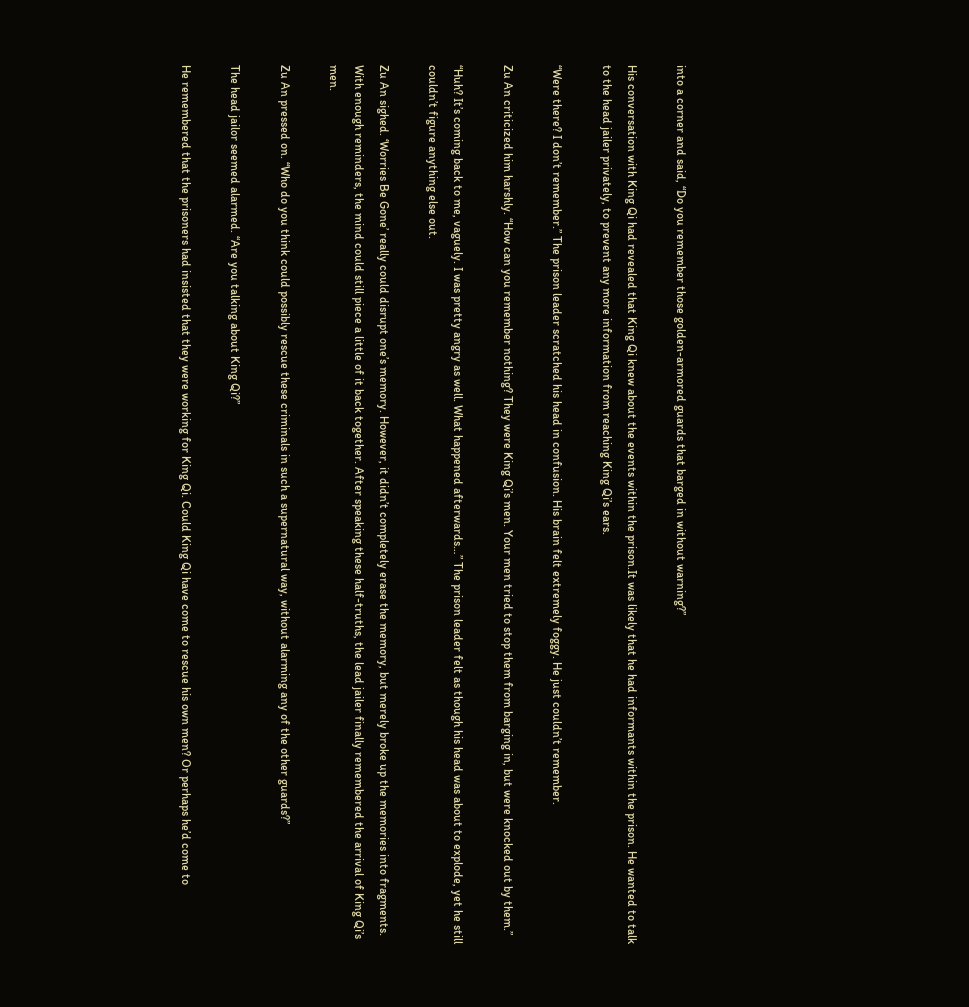into a corner and said, “Do you remember those golden-armored guards that barged in without warning?”

His conversation with King Qi had revealed that King Qi knew about the events within the prison.It was likely that he had informants within the prison. He wanted to talk to the head jailer privately, to prevent any more information from reaching King Qi’s ears.

“Were there? I don’t remember.” The prison leader scratched his head in confusion. His brain felt extremely foggy. He just couldn’t remember.

Zu An criticized him harshly. “How can you remember nothing? They were King Qi’s men. Your men tried to stop them from barging in, but were knocked out by them.”

“Huh? It’s coming back to me, vaguely. I was pretty angry as well. What happened afterwards…” The prison leader felt as though his head was about to explode, yet he still couldn’t figure anything else out.

Zu An sighed. ‘Worries Be Gone’ really could disrupt one’s memory. However, it didn’t completely erase the memory, but merely broke up the memories into fragments. With enough reminders, the mind could still piece a little of it back together. After speaking these half-truths, the lead jailer finally remembered the arrival of King Qi’s men.

Zu An pressed on. “Who do you think could possibly rescue these criminals in such a supernatural way, without alarming any of the other guards?”

The head jailor seemed alarmed. “Are you talking about King Qi?”

He remembered that the prisoners had insisted that they were working for King Qi. Could King Qi have come to rescue his own men? Or perhaps he’d come to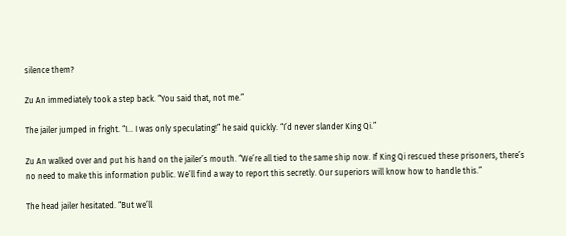silence them?

Zu An immediately took a step back. “You said that, not me.”

The jailer jumped in fright. “I… I was only speculating!” he said quickly. “I’d never slander King Qi.”

Zu An walked over and put his hand on the jailer’s mouth. “We’re all tied to the same ship now. If King Qi rescued these prisoners, there’s no need to make this information public. We’ll find a way to report this secretly. Our superiors will know how to handle this.”

The head jailer hesitated. “But we’ll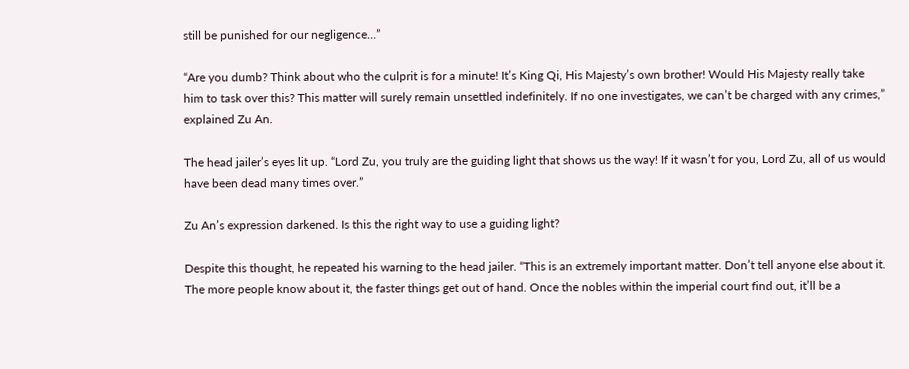still be punished for our negligence…”

“Are you dumb? Think about who the culprit is for a minute! It’s King Qi, His Majesty’s own brother! Would His Majesty really take him to task over this? This matter will surely remain unsettled indefinitely. If no one investigates, we can’t be charged with any crimes,” explained Zu An.

The head jailer’s eyes lit up. “Lord Zu, you truly are the guiding light that shows us the way! If it wasn’t for you, Lord Zu, all of us would have been dead many times over.”

Zu An’s expression darkened. Is this the right way to use a guiding light?

Despite this thought, he repeated his warning to the head jailer. “This is an extremely important matter. Don’t tell anyone else about it. The more people know about it, the faster things get out of hand. Once the nobles within the imperial court find out, it’ll be a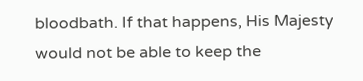bloodbath. If that happens, His Majesty would not be able to keep the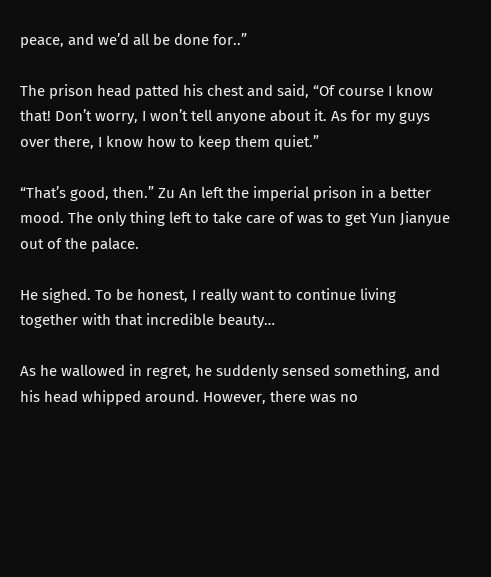peace, and we’d all be done for..”

The prison head patted his chest and said, “Of course I know that! Don’t worry, I won’t tell anyone about it. As for my guys over there, I know how to keep them quiet.”

“That’s good, then.” Zu An left the imperial prison in a better mood. The only thing left to take care of was to get Yun Jianyue out of the palace.

He sighed. To be honest, I really want to continue living together with that incredible beauty…

As he wallowed in regret, he suddenly sensed something, and his head whipped around. However, there was no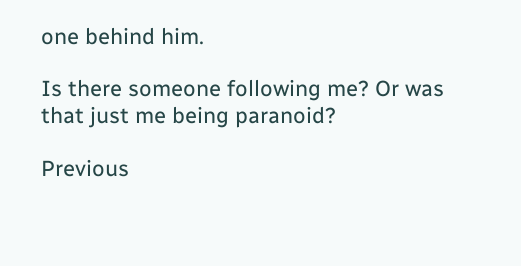one behind him.

Is there someone following me? Or was that just me being paranoid?

Previous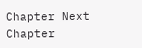Chapter Next Chapter